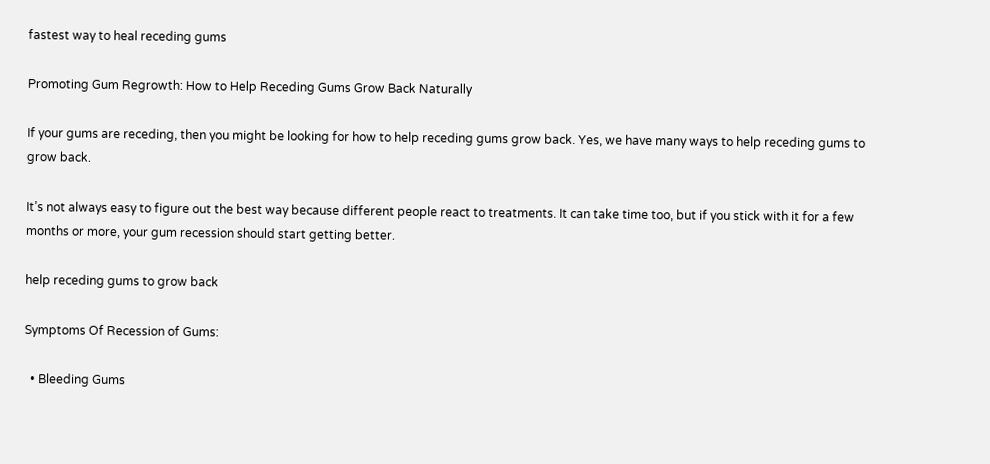fastest way to heal receding gums

Promoting Gum Regrowth: How to Help Receding Gums Grow Back Naturally

If your gums are receding, then you might be looking for how to help receding gums grow back. Yes, we have many ways to help receding gums to grow back.

It’s not always easy to figure out the best way because different people react to treatments. It can take time too, but if you stick with it for a few months or more, your gum recession should start getting better.

help receding gums to grow back

Symptoms Of Recession of Gums:

  • Bleeding Gums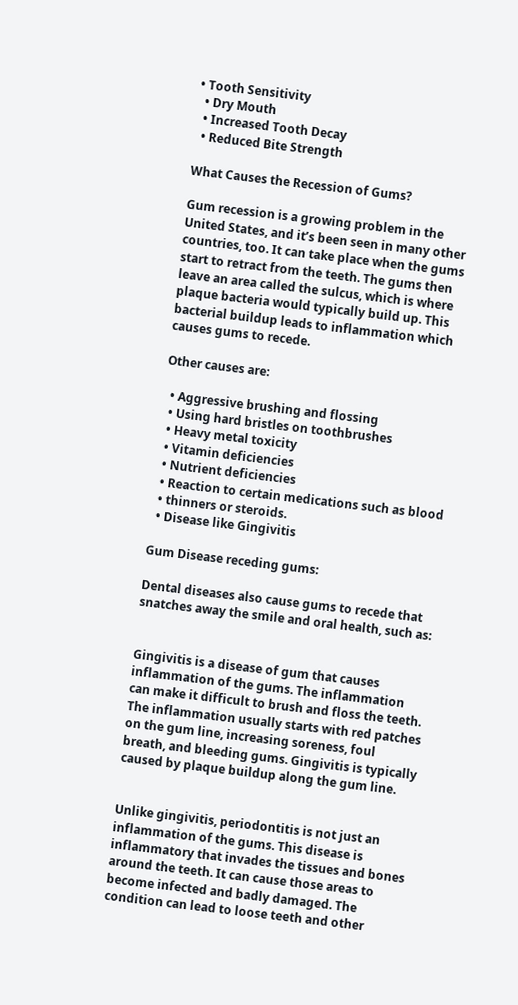• Tooth Sensitivity
  • Dry Mouth
  • Increased Tooth Decay
  • Reduced Bite Strength

What Causes the Recession of Gums?

Gum recession is a growing problem in the United States, and it’s been seen in many other countries, too. It can take place when the gums start to retract from the teeth. The gums then leave an area called the sulcus, which is where plaque bacteria would typically build up. This bacterial buildup leads to inflammation which causes gums to recede.

Other causes are:

  • Aggressive brushing and flossing
  • Using hard bristles on toothbrushes
  • Heavy metal toxicity
  • Vitamin deficiencies
  • Nutrient deficiencies
  • Reaction to certain medications such as blood
  • thinners or steroids.
  • Disease like Gingivitis

Gum Disease receding gums:

Dental diseases also cause gums to recede that snatches away the smile and oral health, such as:


Gingivitis is a disease of gum that causes inflammation of the gums. The inflammation can make it difficult to brush and floss the teeth. The inflammation usually starts with red patches on the gum line, increasing soreness, foul breath, and bleeding gums. Gingivitis is typically caused by plaque buildup along the gum line.


Unlike gingivitis, periodontitis is not just an inflammation of the gums. This disease is inflammatory that invades the tissues and bones around the teeth. It can cause those areas to become infected and badly damaged. The condition can lead to loose teeth and other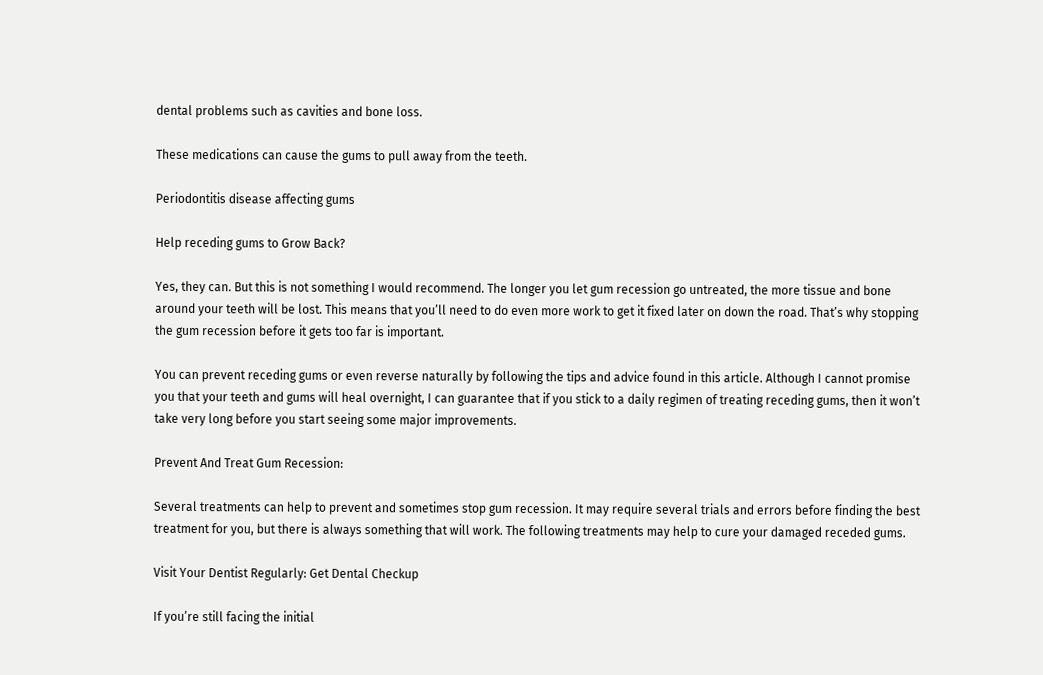dental problems such as cavities and bone loss.

These medications can cause the gums to pull away from the teeth.

Periodontitis disease affecting gums

Help receding gums to Grow Back?

Yes, they can. But this is not something I would recommend. The longer you let gum recession go untreated, the more tissue and bone around your teeth will be lost. This means that you’ll need to do even more work to get it fixed later on down the road. That’s why stopping the gum recession before it gets too far is important.

You can prevent receding gums or even reverse naturally by following the tips and advice found in this article. Although I cannot promise you that your teeth and gums will heal overnight, I can guarantee that if you stick to a daily regimen of treating receding gums, then it won’t take very long before you start seeing some major improvements.

Prevent And Treat Gum Recession:

Several treatments can help to prevent and sometimes stop gum recession. It may require several trials and errors before finding the best treatment for you, but there is always something that will work. The following treatments may help to cure your damaged receded gums.

Visit Your Dentist Regularly: Get Dental Checkup

If you’re still facing the initial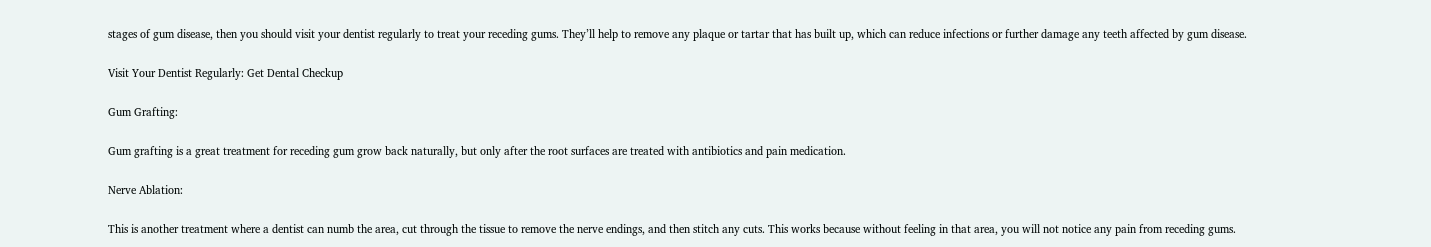stages of gum disease, then you should visit your dentist regularly to treat your receding gums. They’ll help to remove any plaque or tartar that has built up, which can reduce infections or further damage any teeth affected by gum disease.

Visit Your Dentist Regularly: Get Dental Checkup

Gum Grafting:

Gum grafting is a great treatment for receding gum grow back naturally, but only after the root surfaces are treated with antibiotics and pain medication.

Nerve Ablation:

This is another treatment where a dentist can numb the area, cut through the tissue to remove the nerve endings, and then stitch any cuts. This works because without feeling in that area, you will not notice any pain from receding gums.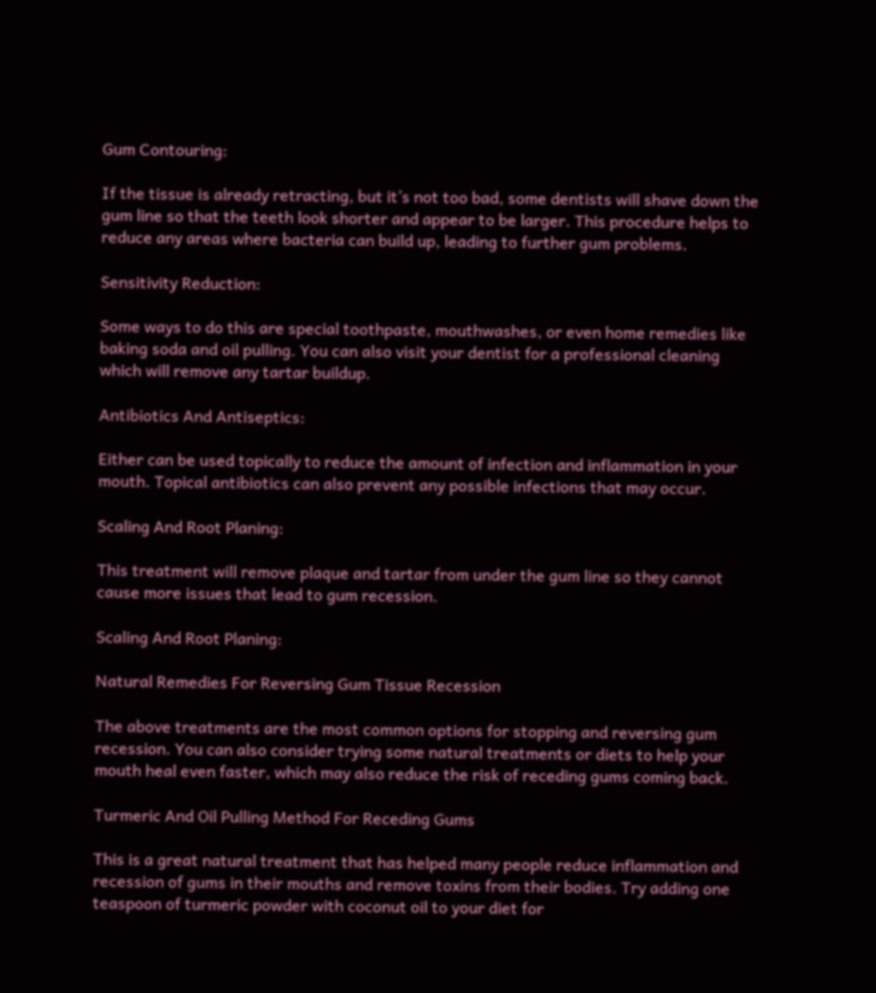Gum Contouring:

If the tissue is already retracting, but it’s not too bad, some dentists will shave down the gum line so that the teeth look shorter and appear to be larger. This procedure helps to reduce any areas where bacteria can build up, leading to further gum problems.

Sensitivity Reduction:

Some ways to do this are special toothpaste, mouthwashes, or even home remedies like baking soda and oil pulling. You can also visit your dentist for a professional cleaning which will remove any tartar buildup.

Antibiotics And Antiseptics:

Either can be used topically to reduce the amount of infection and inflammation in your mouth. Topical antibiotics can also prevent any possible infections that may occur.

Scaling And Root Planing:

This treatment will remove plaque and tartar from under the gum line so they cannot cause more issues that lead to gum recession.

Scaling And Root Planing:

Natural Remedies For Reversing Gum Tissue Recession

The above treatments are the most common options for stopping and reversing gum recession. You can also consider trying some natural treatments or diets to help your mouth heal even faster, which may also reduce the risk of receding gums coming back.

Turmeric And Oil Pulling Method For Receding Gums

This is a great natural treatment that has helped many people reduce inflammation and recession of gums in their mouths and remove toxins from their bodies. Try adding one teaspoon of turmeric powder with coconut oil to your diet for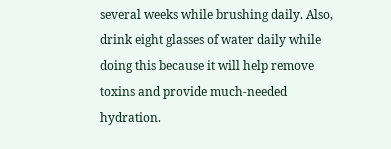several weeks while brushing daily. Also, drink eight glasses of water daily while doing this because it will help remove toxins and provide much-needed hydration.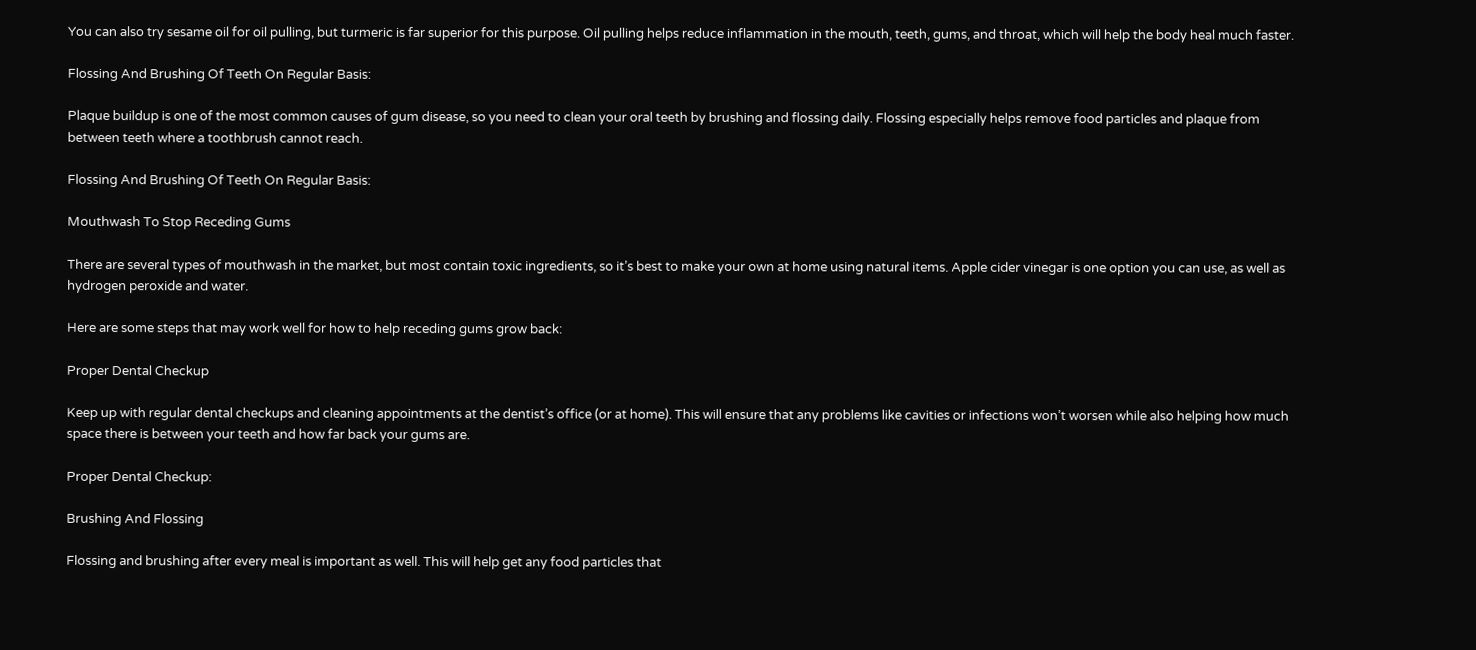You can also try sesame oil for oil pulling, but turmeric is far superior for this purpose. Oil pulling helps reduce inflammation in the mouth, teeth, gums, and throat, which will help the body heal much faster.

Flossing And Brushing Of Teeth On Regular Basis:

Plaque buildup is one of the most common causes of gum disease, so you need to clean your oral teeth by brushing and flossing daily. Flossing especially helps remove food particles and plaque from between teeth where a toothbrush cannot reach.

Flossing And Brushing Of Teeth On Regular Basis:

Mouthwash To Stop Receding Gums

There are several types of mouthwash in the market, but most contain toxic ingredients, so it’s best to make your own at home using natural items. Apple cider vinegar is one option you can use, as well as hydrogen peroxide and water.

Here are some steps that may work well for how to help receding gums grow back:

Proper Dental Checkup

Keep up with regular dental checkups and cleaning appointments at the dentist’s office (or at home). This will ensure that any problems like cavities or infections won’t worsen while also helping how much space there is between your teeth and how far back your gums are.

Proper Dental Checkup:

Brushing And Flossing

Flossing and brushing after every meal is important as well. This will help get any food particles that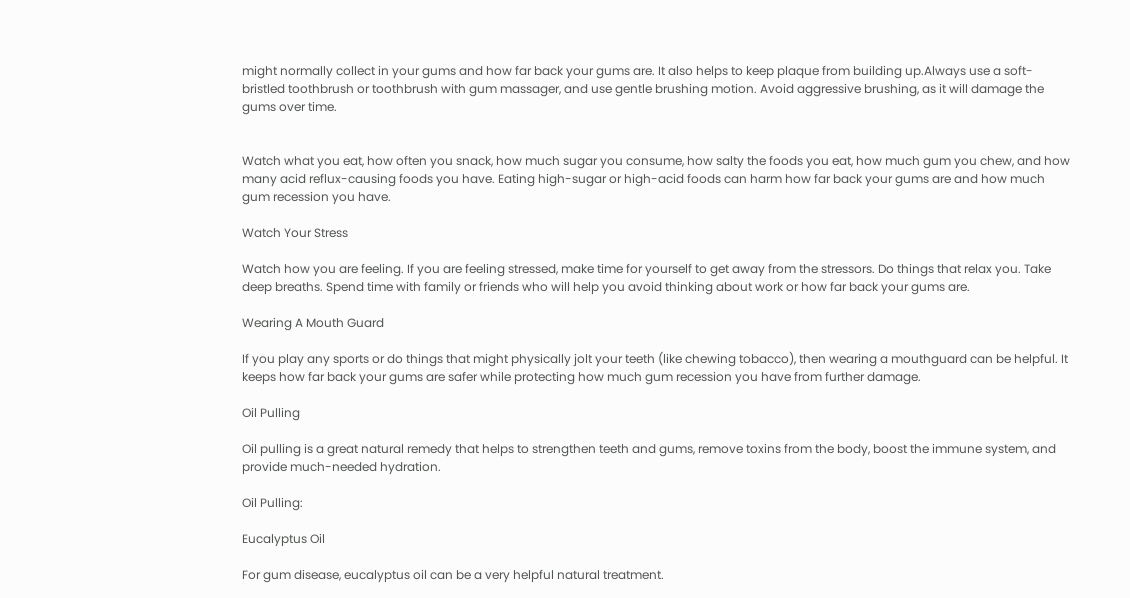might normally collect in your gums and how far back your gums are. It also helps to keep plaque from building up.Always use a soft-bristled toothbrush or toothbrush with gum massager, and use gentle brushing motion. Avoid aggressive brushing, as it will damage the gums over time.


Watch what you eat, how often you snack, how much sugar you consume, how salty the foods you eat, how much gum you chew, and how many acid reflux-causing foods you have. Eating high-sugar or high-acid foods can harm how far back your gums are and how much gum recession you have.

Watch Your Stress

Watch how you are feeling. If you are feeling stressed, make time for yourself to get away from the stressors. Do things that relax you. Take deep breaths. Spend time with family or friends who will help you avoid thinking about work or how far back your gums are.

Wearing A Mouth Guard

If you play any sports or do things that might physically jolt your teeth (like chewing tobacco), then wearing a mouthguard can be helpful. It keeps how far back your gums are safer while protecting how much gum recession you have from further damage.

Oil Pulling

Oil pulling is a great natural remedy that helps to strengthen teeth and gums, remove toxins from the body, boost the immune system, and provide much-needed hydration.

Oil Pulling:

Eucalyptus Oil

For gum disease, eucalyptus oil can be a very helpful natural treatment.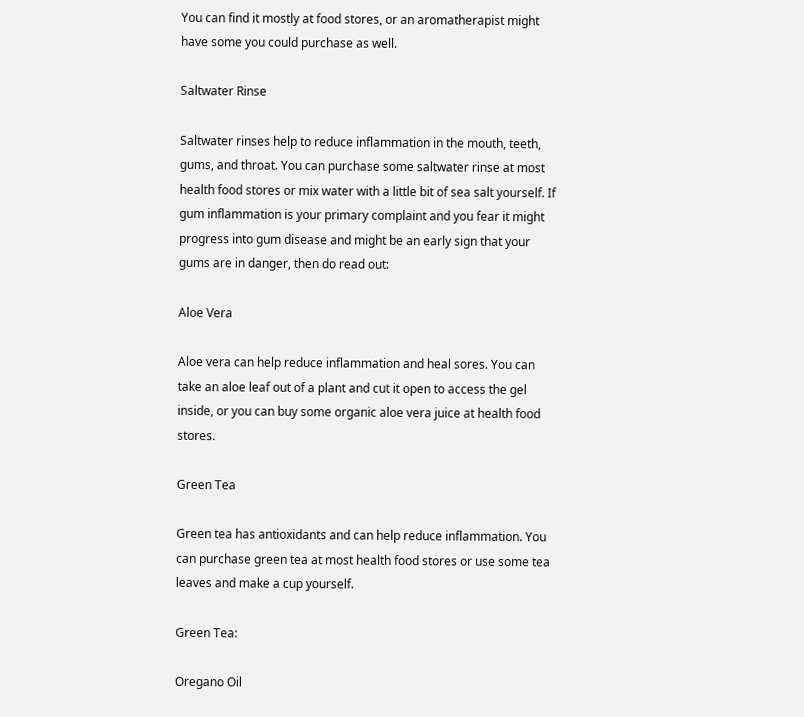You can find it mostly at food stores, or an aromatherapist might have some you could purchase as well.

Saltwater Rinse

Saltwater rinses help to reduce inflammation in the mouth, teeth, gums, and throat. You can purchase some saltwater rinse at most health food stores or mix water with a little bit of sea salt yourself. If gum inflammation is your primary complaint and you fear it might progress into gum disease and might be an early sign that your gums are in danger, then do read out:

Aloe Vera

Aloe vera can help reduce inflammation and heal sores. You can take an aloe leaf out of a plant and cut it open to access the gel inside, or you can buy some organic aloe vera juice at health food stores.

Green Tea

Green tea has antioxidants and can help reduce inflammation. You can purchase green tea at most health food stores or use some tea leaves and make a cup yourself.

Green Tea:

Oregano Oil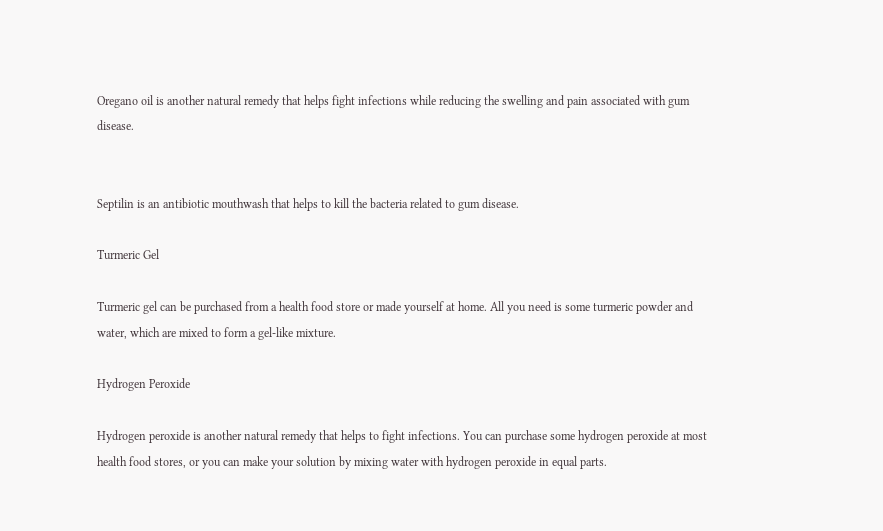Oregano oil is another natural remedy that helps fight infections while reducing the swelling and pain associated with gum disease.


Septilin is an antibiotic mouthwash that helps to kill the bacteria related to gum disease.

Turmeric Gel

Turmeric gel can be purchased from a health food store or made yourself at home. All you need is some turmeric powder and water, which are mixed to form a gel-like mixture.

Hydrogen Peroxide

Hydrogen peroxide is another natural remedy that helps to fight infections. You can purchase some hydrogen peroxide at most health food stores, or you can make your solution by mixing water with hydrogen peroxide in equal parts.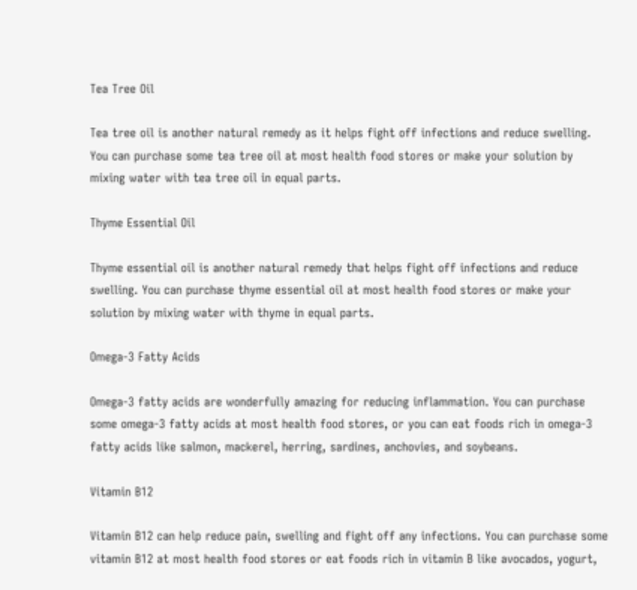Tea Tree Oil

Tea tree oil is another natural remedy as it helps fight off infections and reduce swelling. You can purchase some tea tree oil at most health food stores or make your solution by mixing water with tea tree oil in equal parts.

Thyme Essential Oil

Thyme essential oil is another natural remedy that helps fight off infections and reduce swelling. You can purchase thyme essential oil at most health food stores or make your solution by mixing water with thyme in equal parts.

Omega-3 Fatty Acids

Omega-3 fatty acids are wonderfully amazing for reducing inflammation. You can purchase some omega-3 fatty acids at most health food stores, or you can eat foods rich in omega-3 fatty acids like salmon, mackerel, herring, sardines, anchovies, and soybeans.

Vitamin B12

Vitamin B12 can help reduce pain, swelling and fight off any infections. You can purchase some vitamin B12 at most health food stores or eat foods rich in vitamin B like avocados, yogurt,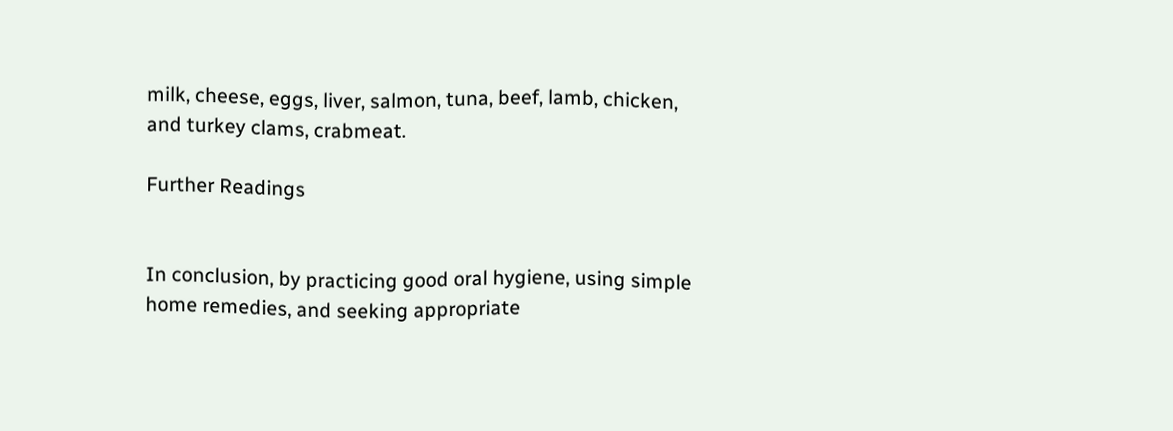milk, cheese, eggs, liver, salmon, tuna, beef, lamb, chicken, and turkey clams, crabmeat.

Further Readings


In conclusion, by practicing good oral hygiene, using simple home remedies, and seeking appropriate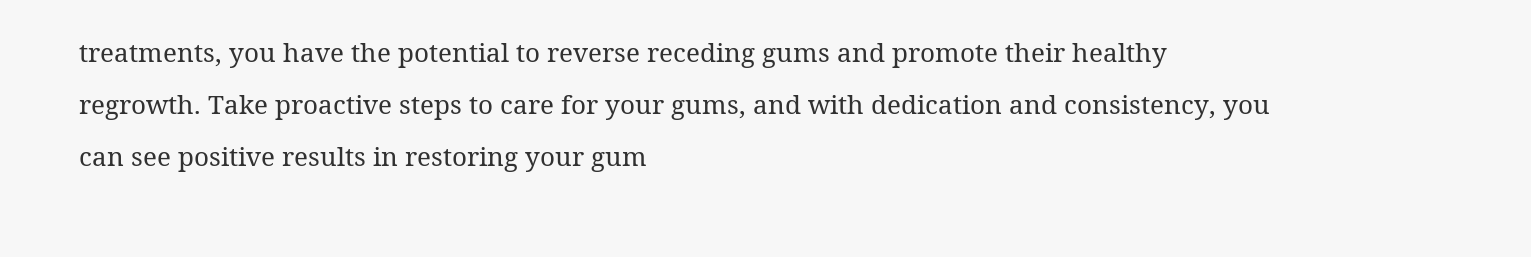treatments, you have the potential to reverse receding gums and promote their healthy regrowth. Take proactive steps to care for your gums, and with dedication and consistency, you can see positive results in restoring your gum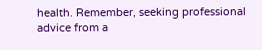health. Remember, seeking professional advice from a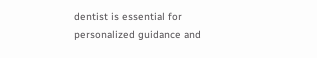dentist is essential for personalized guidance and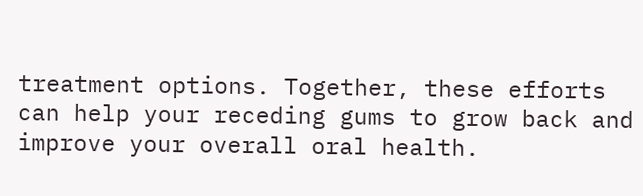treatment options. Together, these efforts can help your receding gums to grow back and improve your overall oral health.